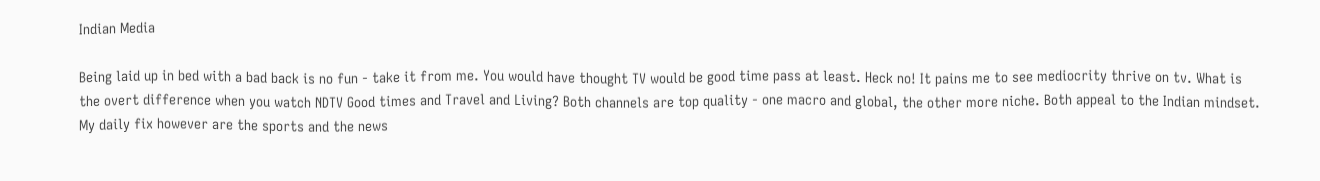Indian Media

Being laid up in bed with a bad back is no fun - take it from me. You would have thought TV would be good time pass at least. Heck no! It pains me to see mediocrity thrive on tv. What is the overt difference when you watch NDTV Good times and Travel and Living? Both channels are top quality - one macro and global, the other more niche. Both appeal to the Indian mindset. My daily fix however are the sports and the news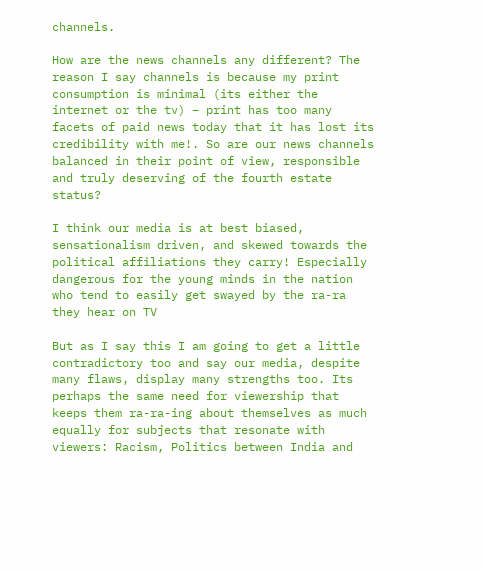channels.

How are the news channels any different? The reason I say channels is because my print consumption is minimal (its either the internet or the tv) – print has too many facets of paid news today that it has lost its credibility with me!. So are our news channels balanced in their point of view, responsible and truly deserving of the fourth estate status?

I think our media is at best biased, sensationalism driven, and skewed towards the political affiliations they carry! Especially dangerous for the young minds in the nation who tend to easily get swayed by the ra-ra they hear on TV

But as I say this I am going to get a little contradictory too and say our media, despite many flaws, display many strengths too. Its perhaps the same need for viewership that keeps them ra-ra-ing about themselves as much equally for subjects that resonate with viewers: Racism, Politics between India and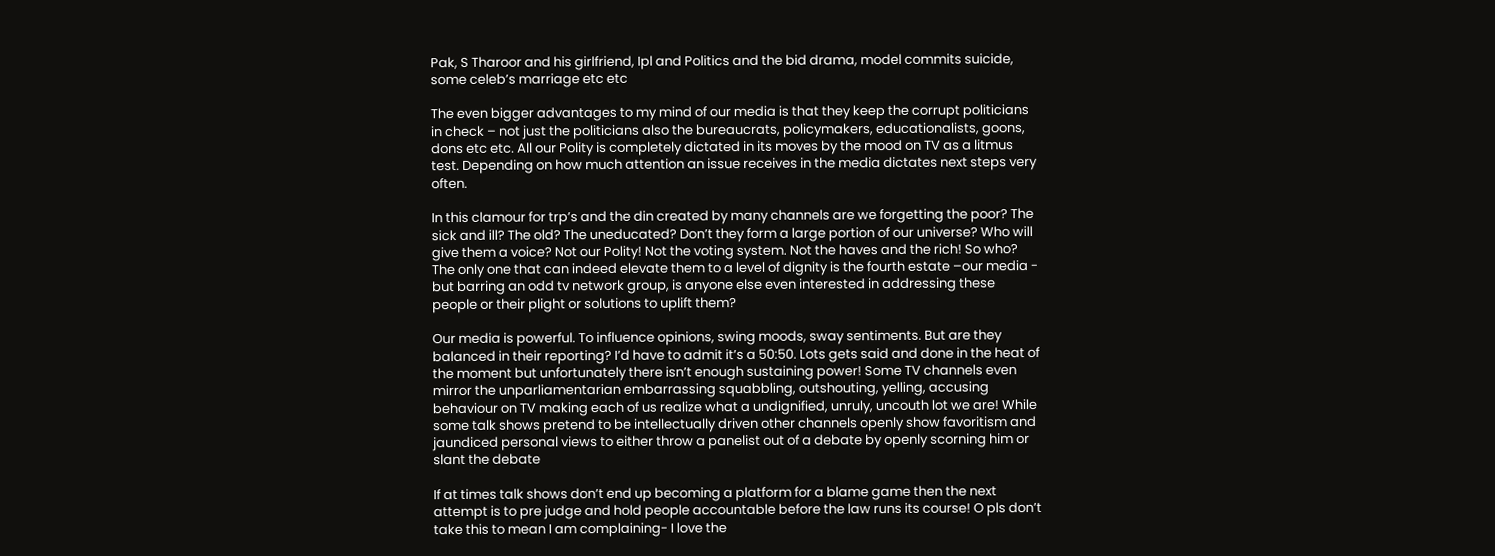Pak, S Tharoor and his girlfriend, Ipl and Politics and the bid drama, model commits suicide, some celeb’s marriage etc etc

The even bigger advantages to my mind of our media is that they keep the corrupt politicians in check – not just the politicians also the bureaucrats, policymakers, educationalists, goons, dons etc etc. All our Polity is completely dictated in its moves by the mood on TV as a litmus test. Depending on how much attention an issue receives in the media dictates next steps very often.

In this clamour for trp’s and the din created by many channels are we forgetting the poor? The sick and ill? The old? The uneducated? Don’t they form a large portion of our universe? Who will give them a voice? Not our Polity! Not the voting system. Not the haves and the rich! So who? The only one that can indeed elevate them to a level of dignity is the fourth estate –our media - but barring an odd tv network group, is anyone else even interested in addressing these people or their plight or solutions to uplift them?

Our media is powerful. To influence opinions, swing moods, sway sentiments. But are they balanced in their reporting? I’d have to admit it’s a 50:50. Lots gets said and done in the heat of the moment but unfortunately there isn’t enough sustaining power! Some TV channels even mirror the unparliamentarian embarrassing squabbling, outshouting, yelling, accusing behaviour on TV making each of us realize what a undignified, unruly, uncouth lot we are! While some talk shows pretend to be intellectually driven other channels openly show favoritism and jaundiced personal views to either throw a panelist out of a debate by openly scorning him or slant the debate

If at times talk shows don’t end up becoming a platform for a blame game then the next attempt is to pre judge and hold people accountable before the law runs its course! O pls don’t take this to mean I am complaining- I love the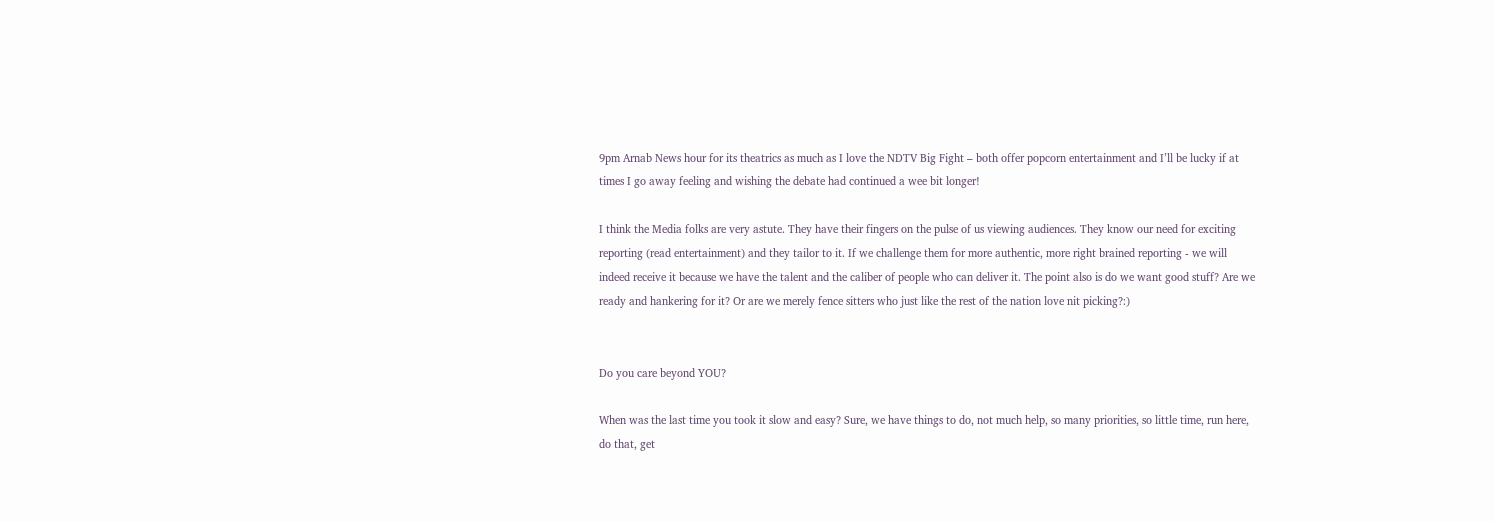9pm Arnab News hour for its theatrics as much as I love the NDTV Big Fight – both offer popcorn entertainment and I’ll be lucky if at times I go away feeling and wishing the debate had continued a wee bit longer!

I think the Media folks are very astute. They have their fingers on the pulse of us viewing audiences. They know our need for exciting reporting (read entertainment) and they tailor to it. If we challenge them for more authentic, more right brained reporting - we will indeed receive it because we have the talent and the caliber of people who can deliver it. The point also is do we want good stuff? Are we ready and hankering for it? Or are we merely fence sitters who just like the rest of the nation love nit picking?:)


Do you care beyond YOU?

When was the last time you took it slow and easy? Sure, we have things to do, not much help, so many priorities, so little time, run here, do that, get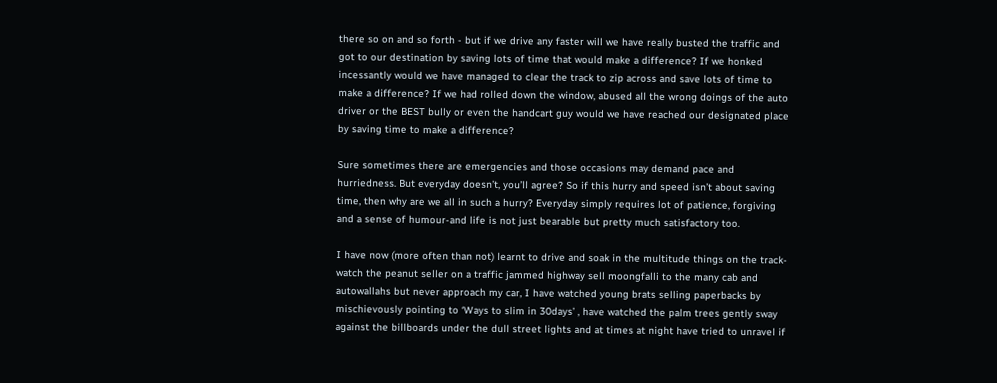there so on and so forth - but if we drive any faster will we have really busted the traffic and got to our destination by saving lots of time that would make a difference? If we honked incessantly would we have managed to clear the track to zip across and save lots of time to make a difference? If we had rolled down the window, abused all the wrong doings of the auto driver or the BEST bully or even the handcart guy would we have reached our designated place by saving time to make a difference?

Sure sometimes there are emergencies and those occasions may demand pace and hurriedness. But everyday doesn’t, you’ll agree? So if this hurry and speed isn’t about saving time, then why are we all in such a hurry? Everyday simply requires lot of patience, forgiving and a sense of humour-and life is not just bearable but pretty much satisfactory too.

I have now (more often than not) learnt to drive and soak in the multitude things on the track- watch the peanut seller on a traffic jammed highway sell moongfalli to the many cab and autowallahs but never approach my car, I have watched young brats selling paperbacks by mischievously pointing to ‘Ways to slim in 30days’ , have watched the palm trees gently sway against the billboards under the dull street lights and at times at night have tried to unravel if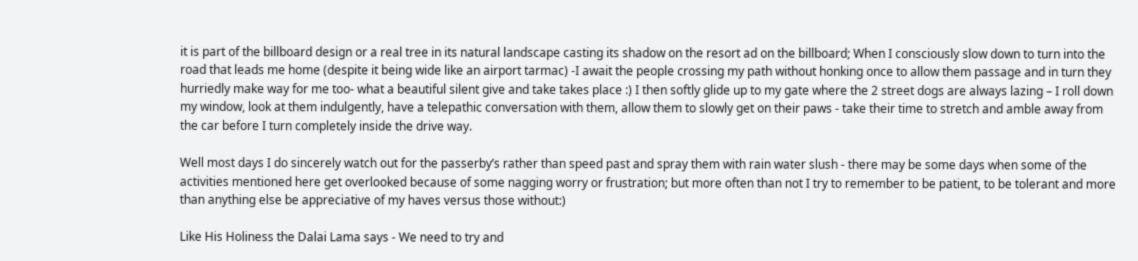it is part of the billboard design or a real tree in its natural landscape casting its shadow on the resort ad on the billboard; When I consciously slow down to turn into the road that leads me home (despite it being wide like an airport tarmac) -I await the people crossing my path without honking once to allow them passage and in turn they hurriedly make way for me too- what a beautiful silent give and take takes place :) I then softly glide up to my gate where the 2 street dogs are always lazing – I roll down my window, look at them indulgently, have a telepathic conversation with them, allow them to slowly get on their paws - take their time to stretch and amble away from the car before I turn completely inside the drive way.

Well most days I do sincerely watch out for the passerby’s rather than speed past and spray them with rain water slush - there may be some days when some of the activities mentioned here get overlooked because of some nagging worry or frustration; but more often than not I try to remember to be patient, to be tolerant and more than anything else be appreciative of my haves versus those without:)

Like His Holiness the Dalai Lama says - We need to try and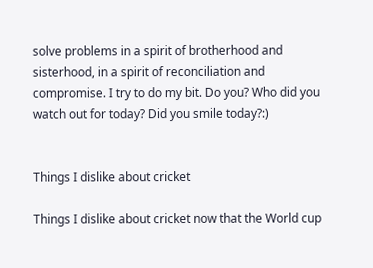solve problems in a spirit of brotherhood and sisterhood, in a spirit of reconciliation and compromise. I try to do my bit. Do you? Who did you watch out for today? Did you smile today?:)


Things I dislike about cricket

Things I dislike about cricket now that the World cup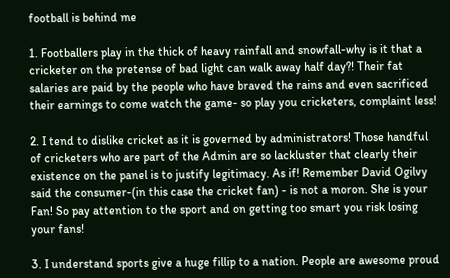football is behind me

1. Footballers play in the thick of heavy rainfall and snowfall-why is it that a cricketer on the pretense of bad light can walk away half day?! Their fat salaries are paid by the people who have braved the rains and even sacrificed their earnings to come watch the game- so play you cricketers, complaint less!

2. I tend to dislike cricket as it is governed by administrators! Those handful of cricketers who are part of the Admin are so lackluster that clearly their existence on the panel is to justify legitimacy. As if! Remember David Ogilvy said the consumer-(in this case the cricket fan) - is not a moron. She is your Fan! So pay attention to the sport and on getting too smart you risk losing your fans!

3. I understand sports give a huge fillip to a nation. People are awesome proud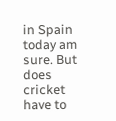in Spain today am sure. But does cricket have to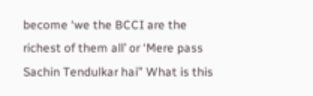become ‘we the BCCI are the richest of them all’ or ‘Mere pass Sachin Tendulkar hai” What is this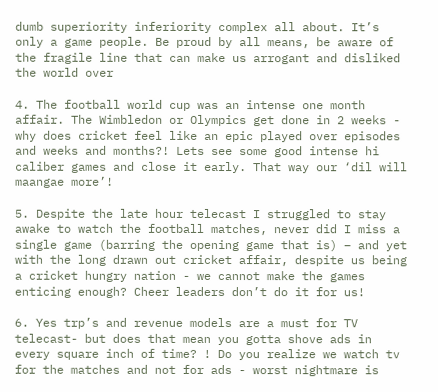dumb superiority inferiority complex all about. It’s only a game people. Be proud by all means, be aware of the fragile line that can make us arrogant and disliked the world over

4. The football world cup was an intense one month affair. The Wimbledon or Olympics get done in 2 weeks - why does cricket feel like an epic played over episodes and weeks and months?! Lets see some good intense hi caliber games and close it early. That way our ‘dil will maangae more’!

5. Despite the late hour telecast I struggled to stay awake to watch the football matches, never did I miss a single game (barring the opening game that is) – and yet with the long drawn out cricket affair, despite us being a cricket hungry nation - we cannot make the games enticing enough? Cheer leaders don’t do it for us!

6. Yes trp’s and revenue models are a must for TV telecast- but does that mean you gotta shove ads in every square inch of time? ! Do you realize we watch tv for the matches and not for ads - worst nightmare is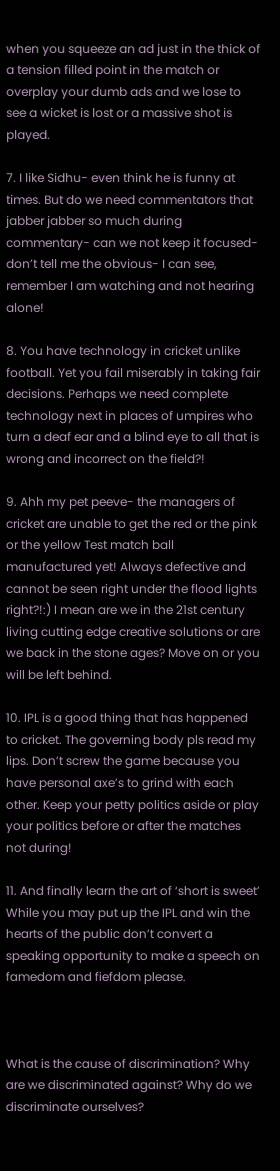when you squeeze an ad just in the thick of a tension filled point in the match or overplay your dumb ads and we lose to see a wicket is lost or a massive shot is played.

7. I like Sidhu- even think he is funny at times. But do we need commentators that jabber jabber so much during commentary- can we not keep it focused- don’t tell me the obvious- I can see, remember I am watching and not hearing alone!

8. You have technology in cricket unlike football. Yet you fail miserably in taking fair decisions. Perhaps we need complete technology next in places of umpires who turn a deaf ear and a blind eye to all that is wrong and incorrect on the field?!

9. Ahh my pet peeve- the managers of cricket are unable to get the red or the pink or the yellow Test match ball manufactured yet! Always defective and cannot be seen right under the flood lights right?!:) I mean are we in the 21st century living cutting edge creative solutions or are we back in the stone ages? Move on or you will be left behind.

10. IPL is a good thing that has happened to cricket. The governing body pls read my lips. Don’t screw the game because you have personal axe’s to grind with each other. Keep your petty politics aside or play your politics before or after the matches not during!

11. And finally learn the art of ‘short is sweet’ While you may put up the IPL and win the hearts of the public don’t convert a speaking opportunity to make a speech on famedom and fiefdom please.



What is the cause of discrimination? Why are we discriminated against? Why do we discriminate ourselves?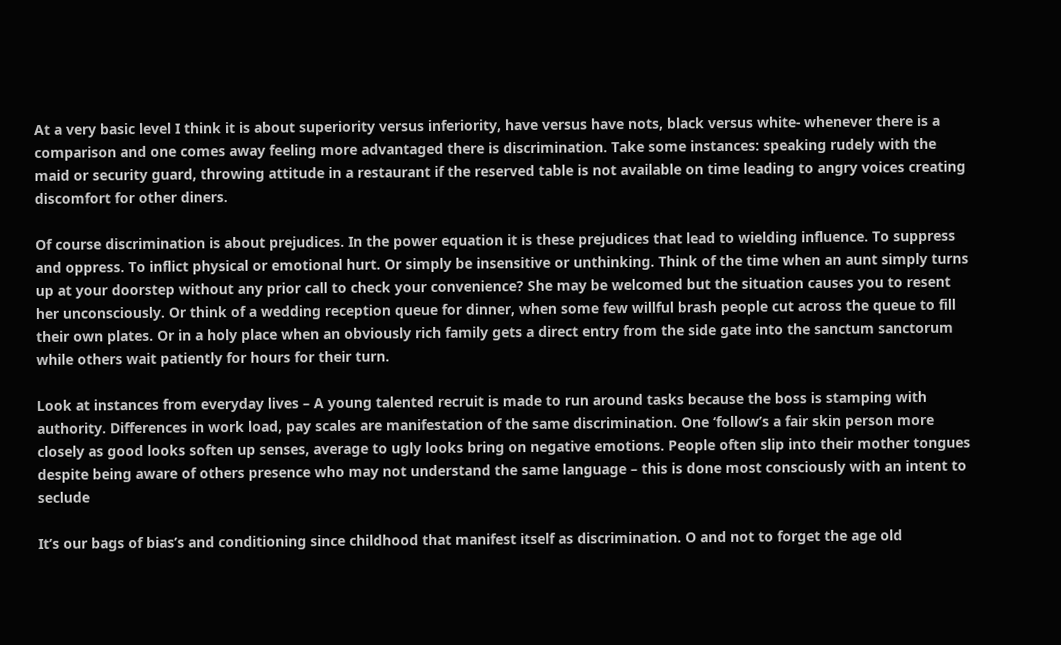At a very basic level I think it is about superiority versus inferiority, have versus have nots, black versus white- whenever there is a comparison and one comes away feeling more advantaged there is discrimination. Take some instances: speaking rudely with the maid or security guard, throwing attitude in a restaurant if the reserved table is not available on time leading to angry voices creating discomfort for other diners.

Of course discrimination is about prejudices. In the power equation it is these prejudices that lead to wielding influence. To suppress and oppress. To inflict physical or emotional hurt. Or simply be insensitive or unthinking. Think of the time when an aunt simply turns up at your doorstep without any prior call to check your convenience? She may be welcomed but the situation causes you to resent her unconsciously. Or think of a wedding reception queue for dinner, when some few willful brash people cut across the queue to fill their own plates. Or in a holy place when an obviously rich family gets a direct entry from the side gate into the sanctum sanctorum while others wait patiently for hours for their turn.

Look at instances from everyday lives – A young talented recruit is made to run around tasks because the boss is stamping with authority. Differences in work load, pay scales are manifestation of the same discrimination. One ‘follow’s a fair skin person more closely as good looks soften up senses, average to ugly looks bring on negative emotions. People often slip into their mother tongues despite being aware of others presence who may not understand the same language – this is done most consciously with an intent to seclude

It’s our bags of bias’s and conditioning since childhood that manifest itself as discrimination. O and not to forget the age old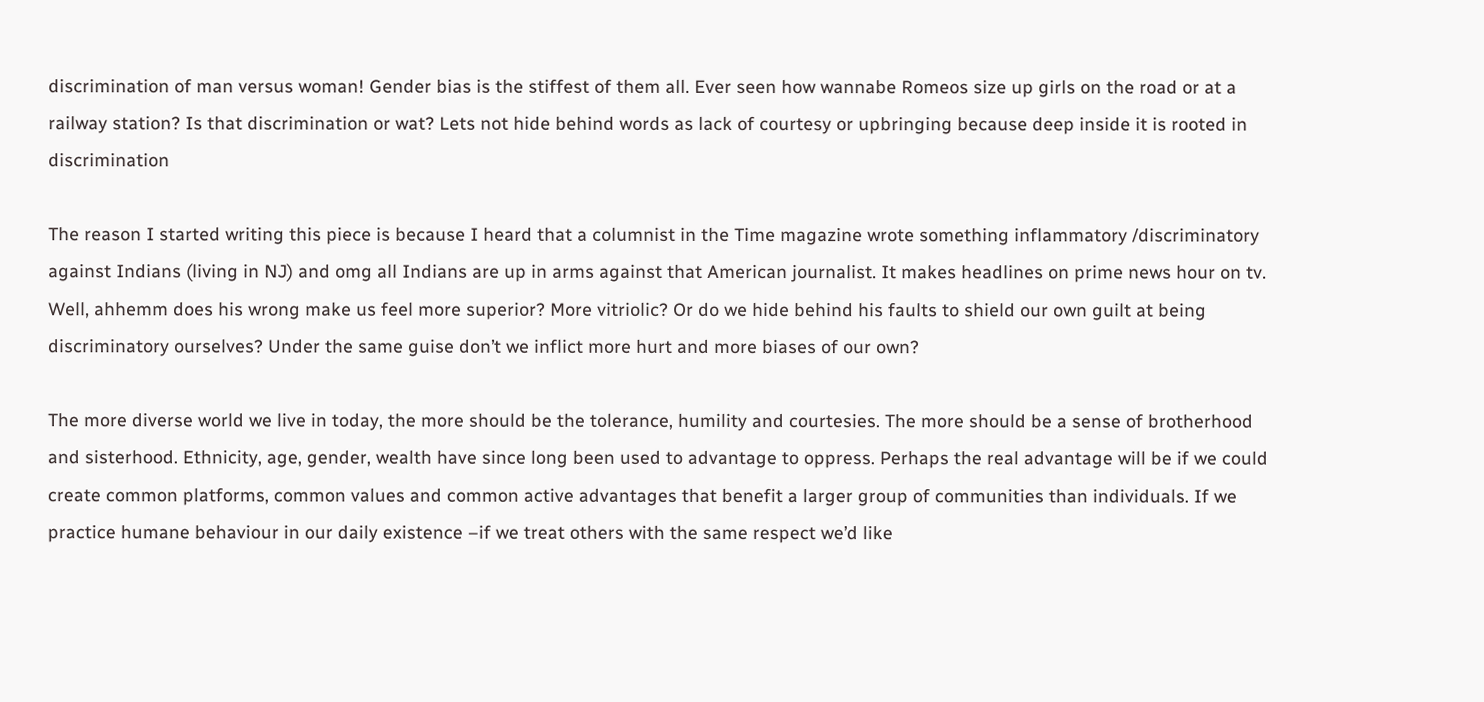discrimination of man versus woman! Gender bias is the stiffest of them all. Ever seen how wannabe Romeos size up girls on the road or at a railway station? Is that discrimination or wat? Lets not hide behind words as lack of courtesy or upbringing because deep inside it is rooted in discrimination

The reason I started writing this piece is because I heard that a columnist in the Time magazine wrote something inflammatory /discriminatory against Indians (living in NJ) and omg all Indians are up in arms against that American journalist. It makes headlines on prime news hour on tv. Well, ahhemm does his wrong make us feel more superior? More vitriolic? Or do we hide behind his faults to shield our own guilt at being discriminatory ourselves? Under the same guise don’t we inflict more hurt and more biases of our own?

The more diverse world we live in today, the more should be the tolerance, humility and courtesies. The more should be a sense of brotherhood and sisterhood. Ethnicity, age, gender, wealth have since long been used to advantage to oppress. Perhaps the real advantage will be if we could create common platforms, common values and common active advantages that benefit a larger group of communities than individuals. If we practice humane behaviour in our daily existence –if we treat others with the same respect we’d like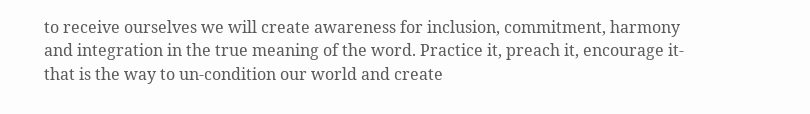to receive ourselves we will create awareness for inclusion, commitment, harmony and integration in the true meaning of the word. Practice it, preach it, encourage it- that is the way to un-condition our world and create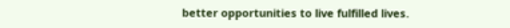better opportunities to live fulfilled lives.